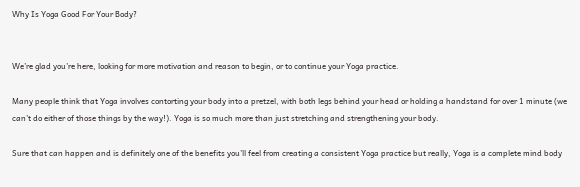Why Is Yoga Good For Your Body?


We’re glad you’re here, looking for more motivation and reason to begin, or to continue your Yoga practice.

Many people think that Yoga involves contorting your body into a pretzel, with both legs behind your head or holding a handstand for over 1 minute (we can’t do either of those things by the way!). Yoga is so much more than just stretching and strengthening your body.

Sure that can happen and is definitely one of the benefits you’ll feel from creating a consistent Yoga practice but really, Yoga is a complete mind body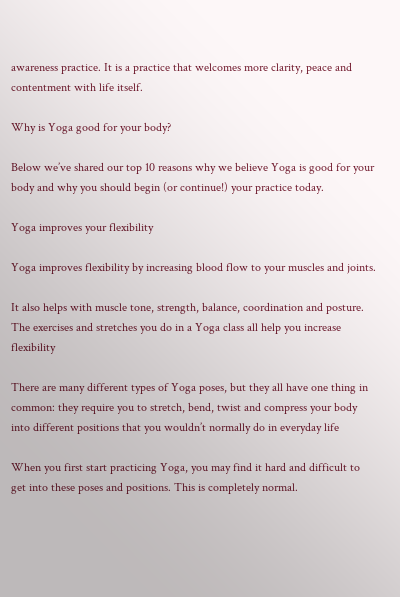awareness practice. It is a practice that welcomes more clarity, peace and contentment with life itself.

Why is Yoga good for your body?

Below we’ve shared our top 10 reasons why we believe Yoga is good for your body and why you should begin (or continue!) your practice today.

Yoga improves your flexibility

Yoga improves flexibility by increasing blood flow to your muscles and joints.

It also helps with muscle tone, strength, balance, coordination and posture. The exercises and stretches you do in a Yoga class all help you increase flexibility

There are many different types of Yoga poses, but they all have one thing in common: they require you to stretch, bend, twist and compress your body into different positions that you wouldn’t normally do in everyday life

When you first start practicing Yoga, you may find it hard and difficult to get into these poses and positions. This is completely normal.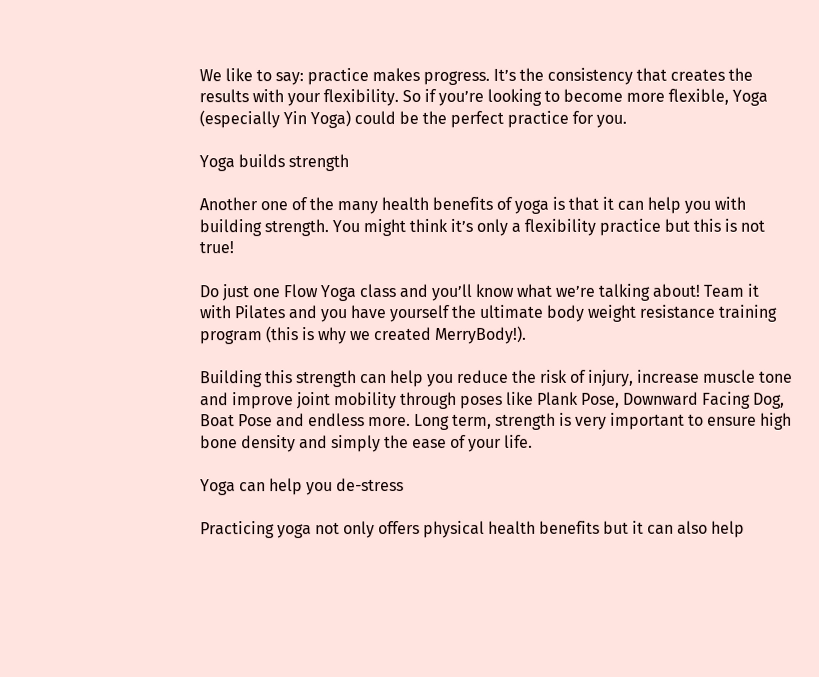We like to say: practice makes progress. It’s the consistency that creates the results with your flexibility. So if you’re looking to become more flexible, Yoga (especially Yin Yoga) could be the perfect practice for you.

Yoga builds strength

Another one of the many health benefits of yoga is that it can help you with building strength. You might think it’s only a flexibility practice but this is not true!

Do just one Flow Yoga class and you’ll know what we’re talking about! Team it with Pilates and you have yourself the ultimate body weight resistance training program (this is why we created MerryBody!).

Building this strength can help you reduce the risk of injury, increase muscle tone and improve joint mobility through poses like Plank Pose, Downward Facing Dog, Boat Pose and endless more. Long term, strength is very important to ensure high bone density and simply the ease of your life.

Yoga can help you de-stress

Practicing yoga not only offers physical health benefits but it can also help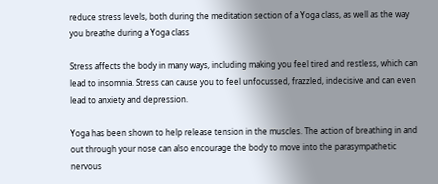reduce stress levels, both during the meditation section of a Yoga class, as well as the way you breathe during a Yoga class

Stress affects the body in many ways, including making you feel tired and restless, which can lead to insomnia. Stress can cause you to feel unfocussed, frazzled, indecisive and can even lead to anxiety and depression.

Yoga has been shown to help release tension in the muscles. The action of breathing in and out through your nose can also encourage the body to move into the parasympathetic nervous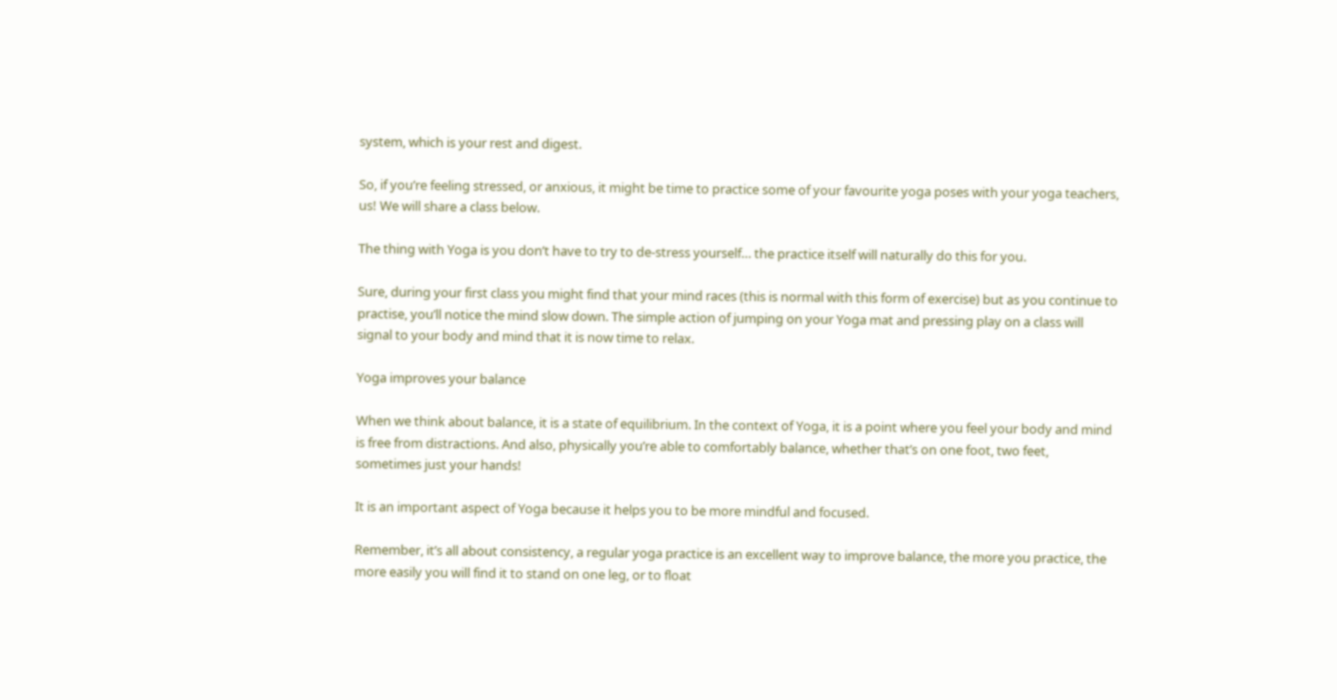system, which is your rest and digest.

So, if you’re feeling stressed, or anxious, it might be time to practice some of your favourite yoga poses with your yoga teachers, us! We will share a class below.

The thing with Yoga is you don’t have to try to de-stress yourself… the practice itself will naturally do this for you.

Sure, during your first class you might find that your mind races (this is normal with this form of exercise) but as you continue to practise, you’ll notice the mind slow down. The simple action of jumping on your Yoga mat and pressing play on a class will signal to your body and mind that it is now time to relax.

Yoga improves your balance

When we think about balance, it is a state of equilibrium. In the context of Yoga, it is a point where you feel your body and mind is free from distractions. And also, physically you’re able to comfortably balance, whether that’s on one foot, two feet, sometimes just your hands!

It is an important aspect of Yoga because it helps you to be more mindful and focused.

Remember, it’s all about consistency, a regular yoga practice is an excellent way to improve balance, the more you practice, the more easily you will find it to stand on one leg, or to float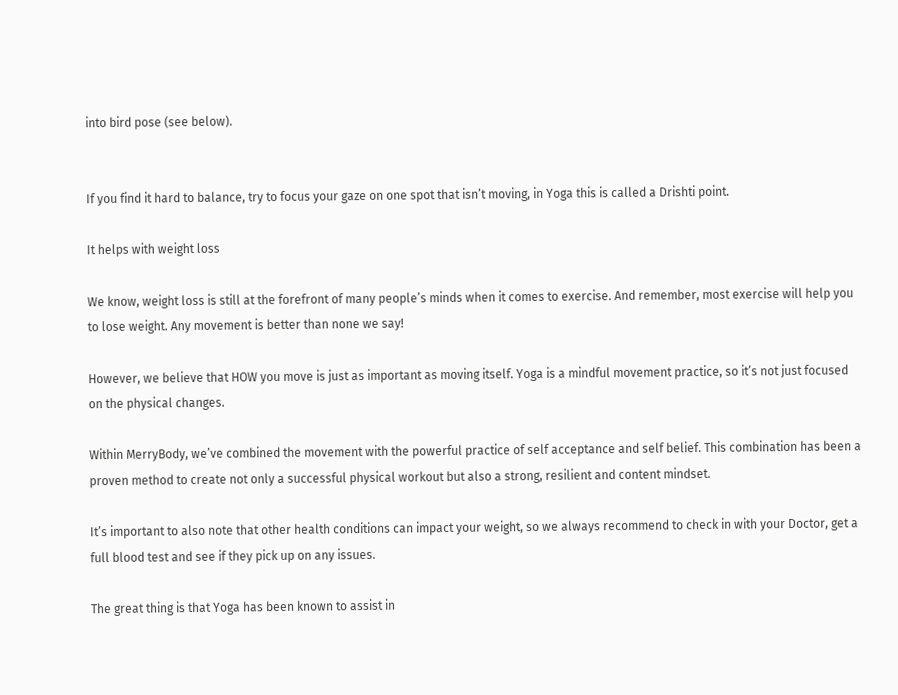into bird pose (see below).


If you find it hard to balance, try to focus your gaze on one spot that isn’t moving, in Yoga this is called a Drishti point.

It helps with weight loss

We know, weight loss is still at the forefront of many people’s minds when it comes to exercise. And remember, most exercise will help you to lose weight. Any movement is better than none we say!

However, we believe that HOW you move is just as important as moving itself. Yoga is a mindful movement practice, so it’s not just focused on the physical changes.

Within MerryBody, we’ve combined the movement with the powerful practice of self acceptance and self belief. This combination has been a proven method to create not only a successful physical workout but also a strong, resilient and content mindset.

It’s important to also note that other health conditions can impact your weight, so we always recommend to check in with your Doctor, get a full blood test and see if they pick up on any issues.

The great thing is that Yoga has been known to assist in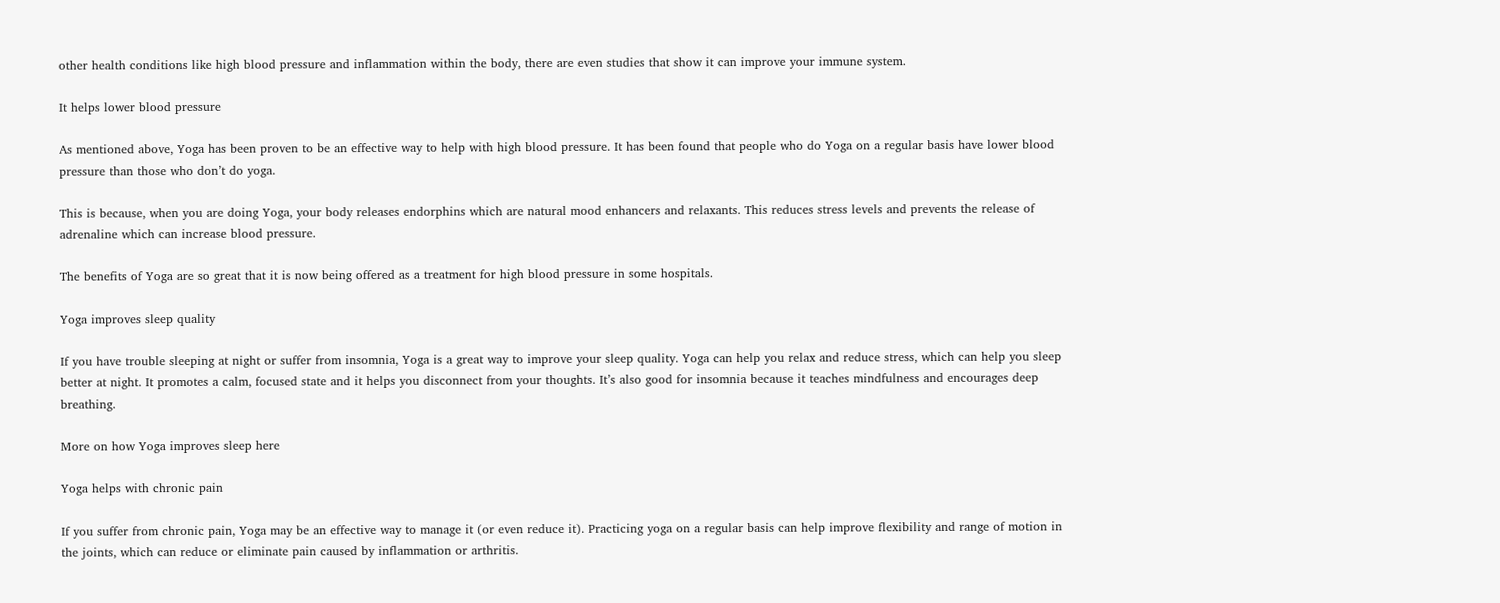other health conditions like high blood pressure and inflammation within the body, there are even studies that show it can improve your immune system.

It helps lower blood pressure

As mentioned above, Yoga has been proven to be an effective way to help with high blood pressure. It has been found that people who do Yoga on a regular basis have lower blood pressure than those who don’t do yoga.

This is because, when you are doing Yoga, your body releases endorphins which are natural mood enhancers and relaxants. This reduces stress levels and prevents the release of adrenaline which can increase blood pressure.

The benefits of Yoga are so great that it is now being offered as a treatment for high blood pressure in some hospitals.

Yoga improves sleep quality

If you have trouble sleeping at night or suffer from insomnia, Yoga is a great way to improve your sleep quality. Yoga can help you relax and reduce stress, which can help you sleep better at night. It promotes a calm, focused state and it helps you disconnect from your thoughts. It’s also good for insomnia because it teaches mindfulness and encourages deep breathing.

More on how Yoga improves sleep here

Yoga helps with chronic pain

If you suffer from chronic pain, Yoga may be an effective way to manage it (or even reduce it). Practicing yoga on a regular basis can help improve flexibility and range of motion in the joints, which can reduce or eliminate pain caused by inflammation or arthritis.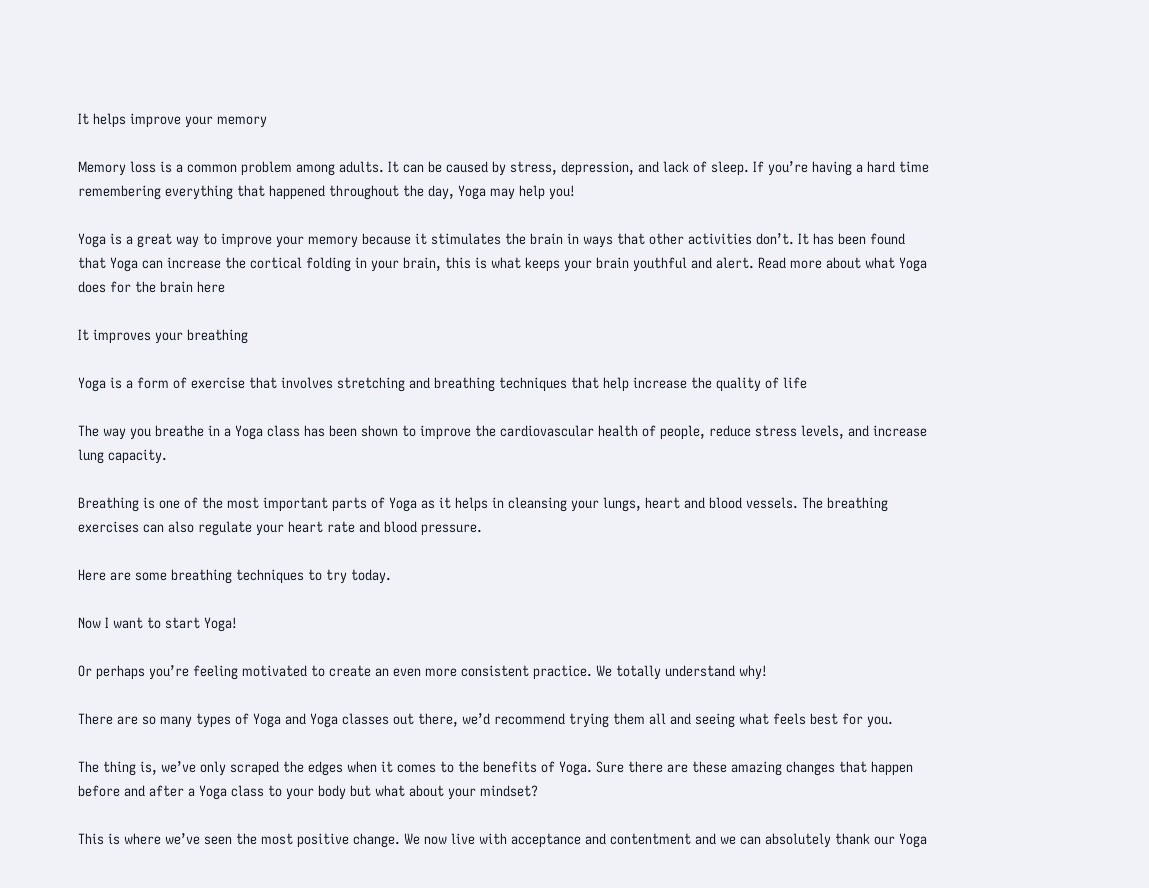It helps improve your memory

Memory loss is a common problem among adults. It can be caused by stress, depression, and lack of sleep. If you’re having a hard time remembering everything that happened throughout the day, Yoga may help you!

Yoga is a great way to improve your memory because it stimulates the brain in ways that other activities don’t. It has been found that Yoga can increase the cortical folding in your brain, this is what keeps your brain youthful and alert. Read more about what Yoga does for the brain here

It improves your breathing

Yoga is a form of exercise that involves stretching and breathing techniques that help increase the quality of life

The way you breathe in a Yoga class has been shown to improve the cardiovascular health of people, reduce stress levels, and increase lung capacity.

Breathing is one of the most important parts of Yoga as it helps in cleansing your lungs, heart and blood vessels. The breathing exercises can also regulate your heart rate and blood pressure.

Here are some breathing techniques to try today.

Now I want to start Yoga!

Or perhaps you’re feeling motivated to create an even more consistent practice. We totally understand why!

There are so many types of Yoga and Yoga classes out there, we’d recommend trying them all and seeing what feels best for you.

The thing is, we’ve only scraped the edges when it comes to the benefits of Yoga. Sure there are these amazing changes that happen before and after a Yoga class to your body but what about your mindset?

This is where we’ve seen the most positive change. We now live with acceptance and contentment and we can absolutely thank our Yoga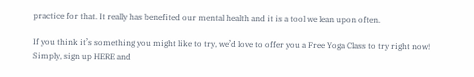practice for that. It really has benefited our mental health and it is a tool we lean upon often.

If you think it’s something you might like to try, we’d love to offer you a Free Yoga Class to try right now! Simply, sign up HERE and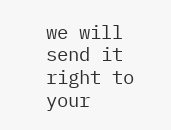we will send it right to your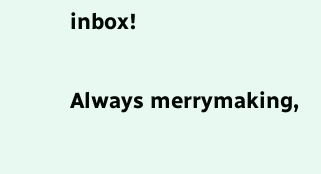inbox!


Always merrymaking,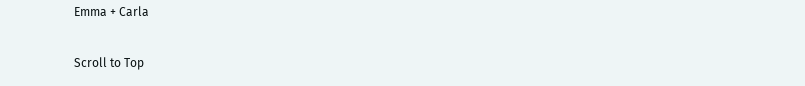Emma + Carla

Scroll to Top